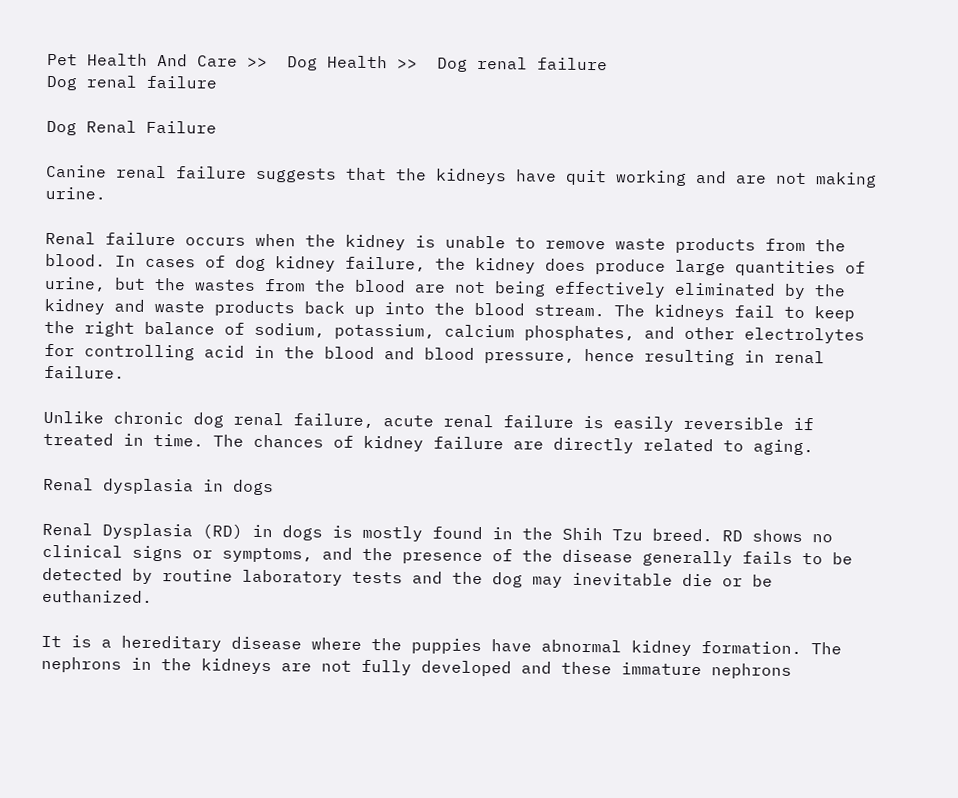Pet Health And Care >>  Dog Health >>  Dog renal failure
Dog renal failure

Dog Renal Failure

Canine renal failure suggests that the kidneys have quit working and are not making urine.

Renal failure occurs when the kidney is unable to remove waste products from the blood. In cases of dog kidney failure, the kidney does produce large quantities of urine, but the wastes from the blood are not being effectively eliminated by the kidney and waste products back up into the blood stream. The kidneys fail to keep the right balance of sodium, potassium, calcium phosphates, and other electrolytes for controlling acid in the blood and blood pressure, hence resulting in renal failure.

Unlike chronic dog renal failure, acute renal failure is easily reversible if treated in time. The chances of kidney failure are directly related to aging.

Renal dysplasia in dogs

Renal Dysplasia (RD) in dogs is mostly found in the Shih Tzu breed. RD shows no clinical signs or symptoms, and the presence of the disease generally fails to be detected by routine laboratory tests and the dog may inevitable die or be euthanized.

It is a hereditary disease where the puppies have abnormal kidney formation. The nephrons in the kidneys are not fully developed and these immature nephrons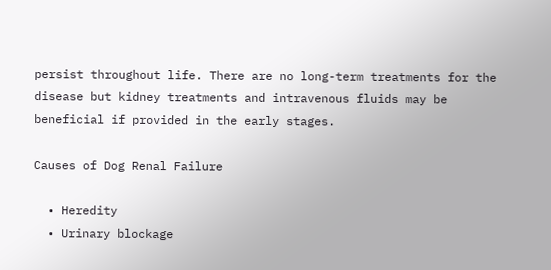persist throughout life. There are no long-term treatments for the disease but kidney treatments and intravenous fluids may be beneficial if provided in the early stages.

Causes of Dog Renal Failure

  • Heredity
  • Urinary blockage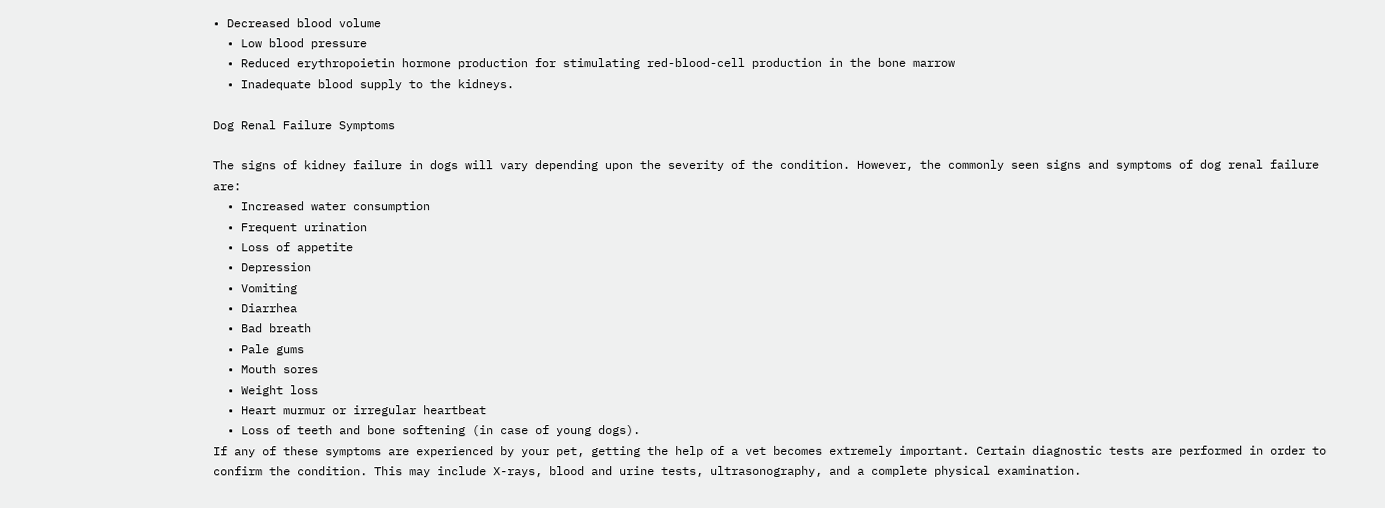• Decreased blood volume
  • Low blood pressure
  • Reduced erythropoietin hormone production for stimulating red-blood-cell production in the bone marrow
  • Inadequate blood supply to the kidneys.

Dog Renal Failure Symptoms

The signs of kidney failure in dogs will vary depending upon the severity of the condition. However, the commonly seen signs and symptoms of dog renal failure are:
  • Increased water consumption
  • Frequent urination
  • Loss of appetite
  • Depression
  • Vomiting
  • Diarrhea
  • Bad breath
  • Pale gums
  • Mouth sores
  • Weight loss
  • Heart murmur or irregular heartbeat
  • Loss of teeth and bone softening (in case of young dogs).
If any of these symptoms are experienced by your pet, getting the help of a vet becomes extremely important. Certain diagnostic tests are performed in order to confirm the condition. This may include X-rays, blood and urine tests, ultrasonography, and a complete physical examination.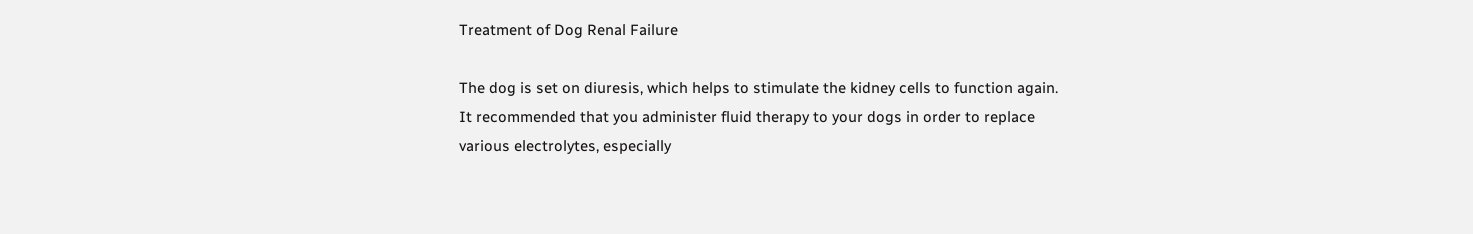Treatment of Dog Renal Failure

The dog is set on diuresis, which helps to stimulate the kidney cells to function again. It recommended that you administer fluid therapy to your dogs in order to replace various electrolytes, especially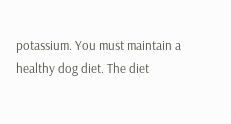potassium. You must maintain a healthy dog diet. The diet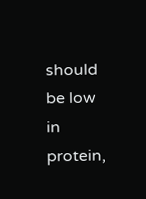should be low in protein,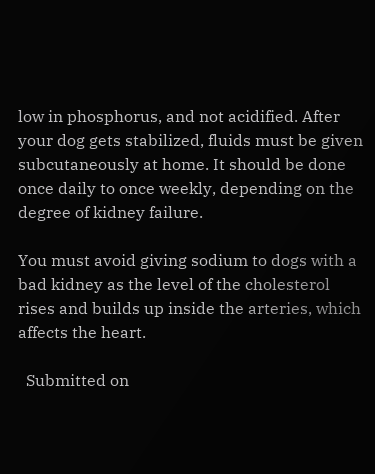low in phosphorus, and not acidified. After your dog gets stabilized, fluids must be given subcutaneously at home. It should be done once daily to once weekly, depending on the degree of kidney failure.

You must avoid giving sodium to dogs with a bad kidney as the level of the cholesterol rises and builds up inside the arteries, which affects the heart.

  Submitted on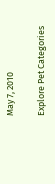May 7, 2010

Explore Pet Categories